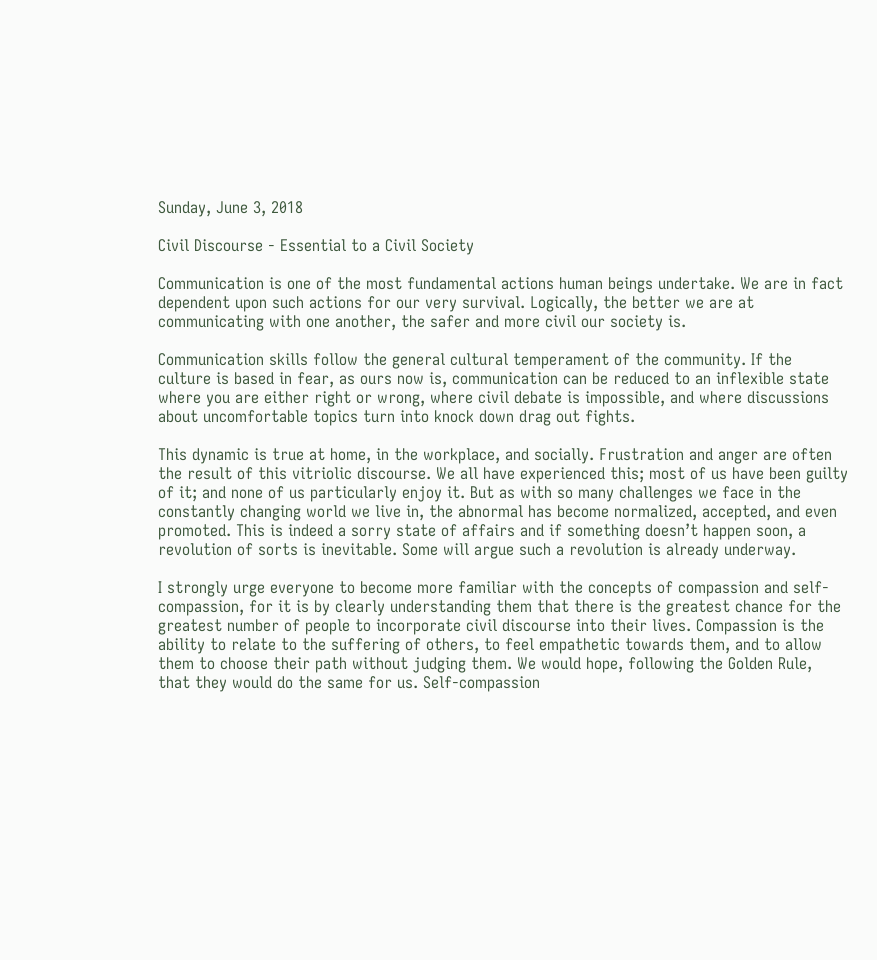Sunday, June 3, 2018

Civil Discourse - Essential to a Civil Society

Communication is one of the most fundamental actions human beings undertake. We are in fact dependent upon such actions for our very survival. Logically, the better we are at communicating with one another, the safer and more civil our society is.

Communication skills follow the general cultural temperament of the community. If the culture is based in fear, as ours now is, communication can be reduced to an inflexible state where you are either right or wrong, where civil debate is impossible, and where discussions about uncomfortable topics turn into knock down drag out fights.

This dynamic is true at home, in the workplace, and socially. Frustration and anger are often the result of this vitriolic discourse. We all have experienced this; most of us have been guilty of it; and none of us particularly enjoy it. But as with so many challenges we face in the constantly changing world we live in, the abnormal has become normalized, accepted, and even promoted. This is indeed a sorry state of affairs and if something doesn’t happen soon, a revolution of sorts is inevitable. Some will argue such a revolution is already underway.

I strongly urge everyone to become more familiar with the concepts of compassion and self-compassion, for it is by clearly understanding them that there is the greatest chance for the greatest number of people to incorporate civil discourse into their lives. Compassion is the ability to relate to the suffering of others, to feel empathetic towards them, and to allow them to choose their path without judging them. We would hope, following the Golden Rule, that they would do the same for us. Self-compassion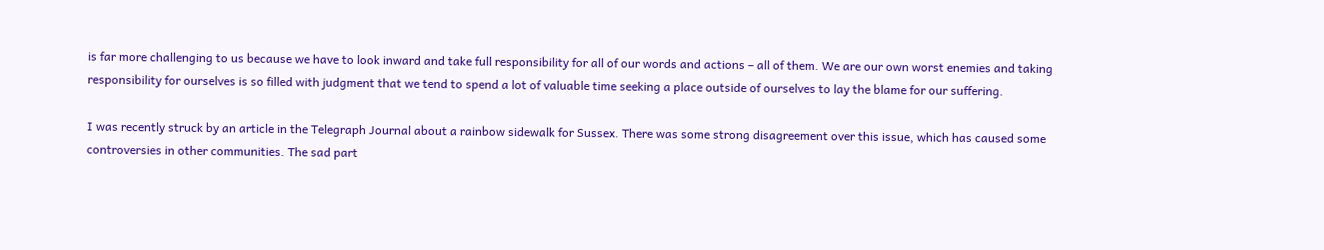is far more challenging to us because we have to look inward and take full responsibility for all of our words and actions – all of them. We are our own worst enemies and taking responsibility for ourselves is so filled with judgment that we tend to spend a lot of valuable time seeking a place outside of ourselves to lay the blame for our suffering.

I was recently struck by an article in the Telegraph Journal about a rainbow sidewalk for Sussex. There was some strong disagreement over this issue, which has caused some controversies in other communities. The sad part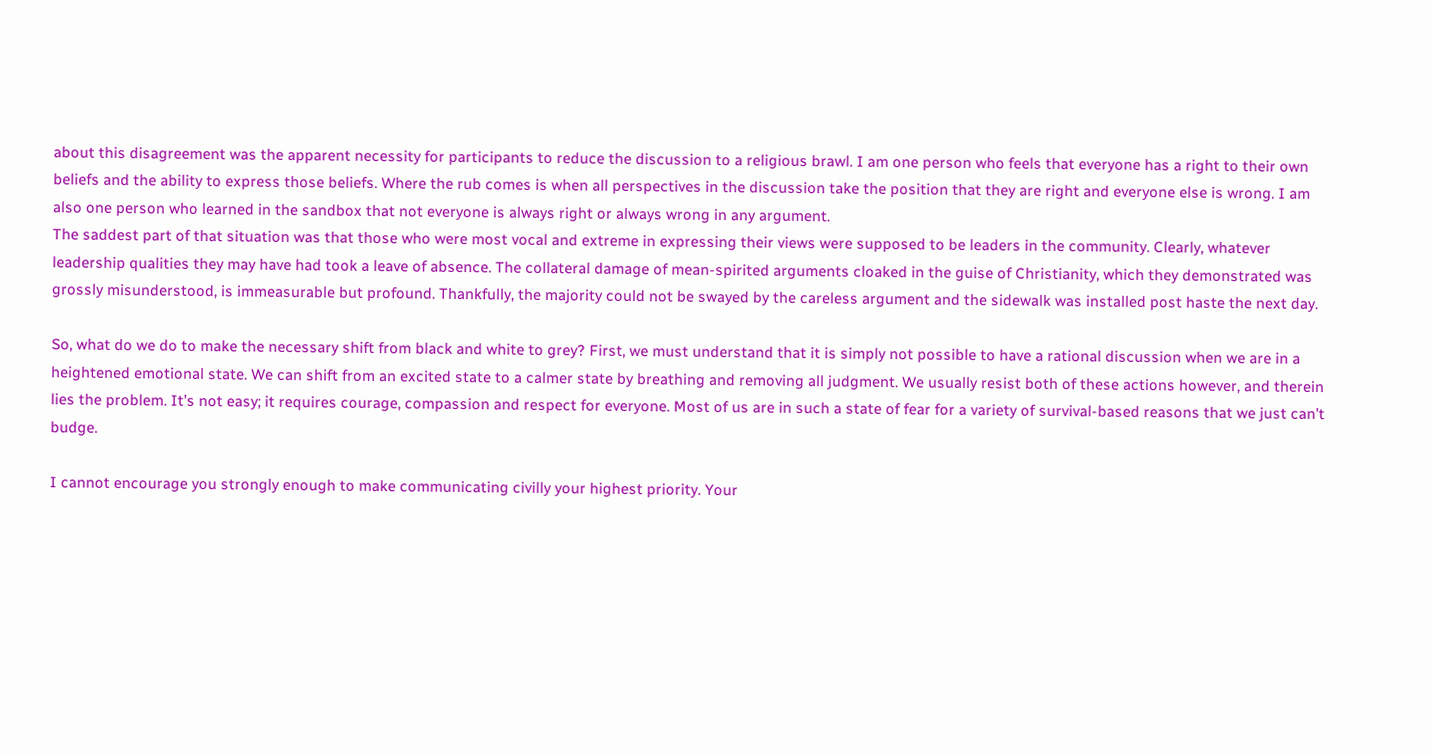about this disagreement was the apparent necessity for participants to reduce the discussion to a religious brawl. I am one person who feels that everyone has a right to their own beliefs and the ability to express those beliefs. Where the rub comes is when all perspectives in the discussion take the position that they are right and everyone else is wrong. I am also one person who learned in the sandbox that not everyone is always right or always wrong in any argument.
The saddest part of that situation was that those who were most vocal and extreme in expressing their views were supposed to be leaders in the community. Clearly, whatever leadership qualities they may have had took a leave of absence. The collateral damage of mean-spirited arguments cloaked in the guise of Christianity, which they demonstrated was grossly misunderstood, is immeasurable but profound. Thankfully, the majority could not be swayed by the careless argument and the sidewalk was installed post haste the next day.

So, what do we do to make the necessary shift from black and white to grey? First, we must understand that it is simply not possible to have a rational discussion when we are in a heightened emotional state. We can shift from an excited state to a calmer state by breathing and removing all judgment. We usually resist both of these actions however, and therein lies the problem. It’s not easy; it requires courage, compassion and respect for everyone. Most of us are in such a state of fear for a variety of survival-based reasons that we just can’t budge.

I cannot encourage you strongly enough to make communicating civilly your highest priority. Your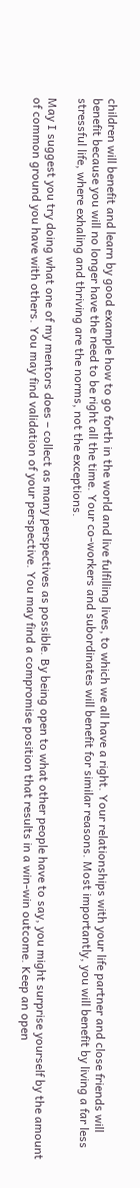children will benefit and learn by good example how to go forth in the world and live fulfilling lives, to which we all have a right. Your relationships with your life partner and close friends will benefit because you will no longer have the need to be right all the time. Your co-workers and subordinates will benefit for similar reasons. Most importantly, you will benefit by living a far less stressful life, where exhaling and thriving are the norms, not the exceptions.

May I suggest you try doing what one of my mentors does – collect as many perspectives as possible. By being open to what other people have to say, you might surprise yourself by the amount of common ground you have with others. You may find validation of your perspective. You may find a compromise position that results in a win-win outcome. Keep an open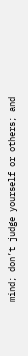mind; don’t judge yourself or others; and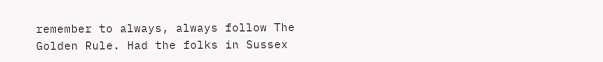remember to always, always follow The Golden Rule. Had the folks in Sussex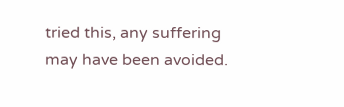tried this, any suffering may have been avoided.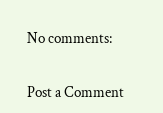No comments:

Post a Comment